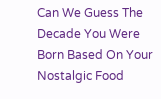Can We Guess The Decade You Were Born Based On Your Nostalgic Food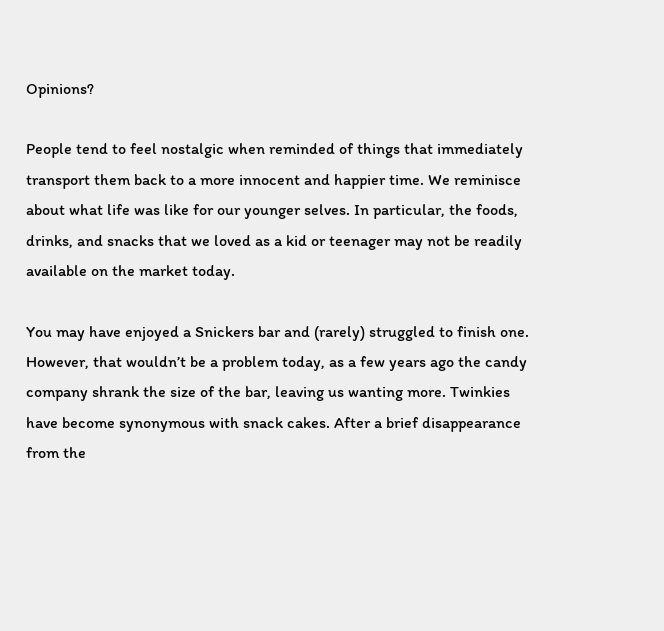Opinions?

People tend to feel nostalgic when reminded of things that immediately transport them back to a more innocent and happier time. We reminisce about what life was like for our younger selves. In particular, the foods, drinks, and snacks that we loved as a kid or teenager may not be readily available on the market today.

You may have enjoyed a Snickers bar and (rarely) struggled to finish one. However, that wouldn’t be a problem today, as a few years ago the candy company shrank the size of the bar, leaving us wanting more. Twinkies have become synonymous with snack cakes. After a brief disappearance from the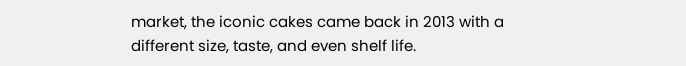market, the iconic cakes came back in 2013 with a different size, taste, and even shelf life.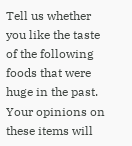Tell us whether you like the taste of the following foods that were huge in the past. Your opinions on these items will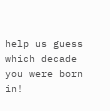help us guess which decade you were born in!